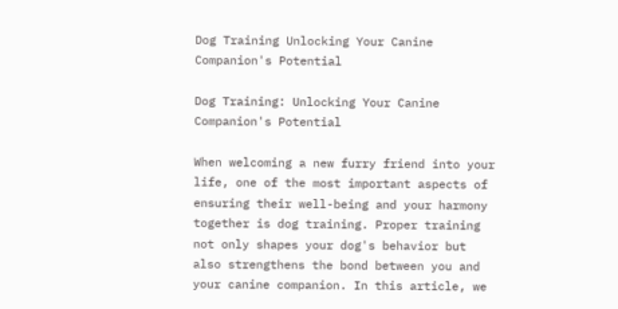Dog Training Unlocking Your Canine Companion's Potential

Dog Training: Unlocking Your Canine Companion's Potential

When welcoming a new furry friend into your life, one of the most important aspects of ensuring their well-being and your harmony together is dog training. Proper training not only shapes your dog's behavior but also strengthens the bond between you and your canine companion. In this article, we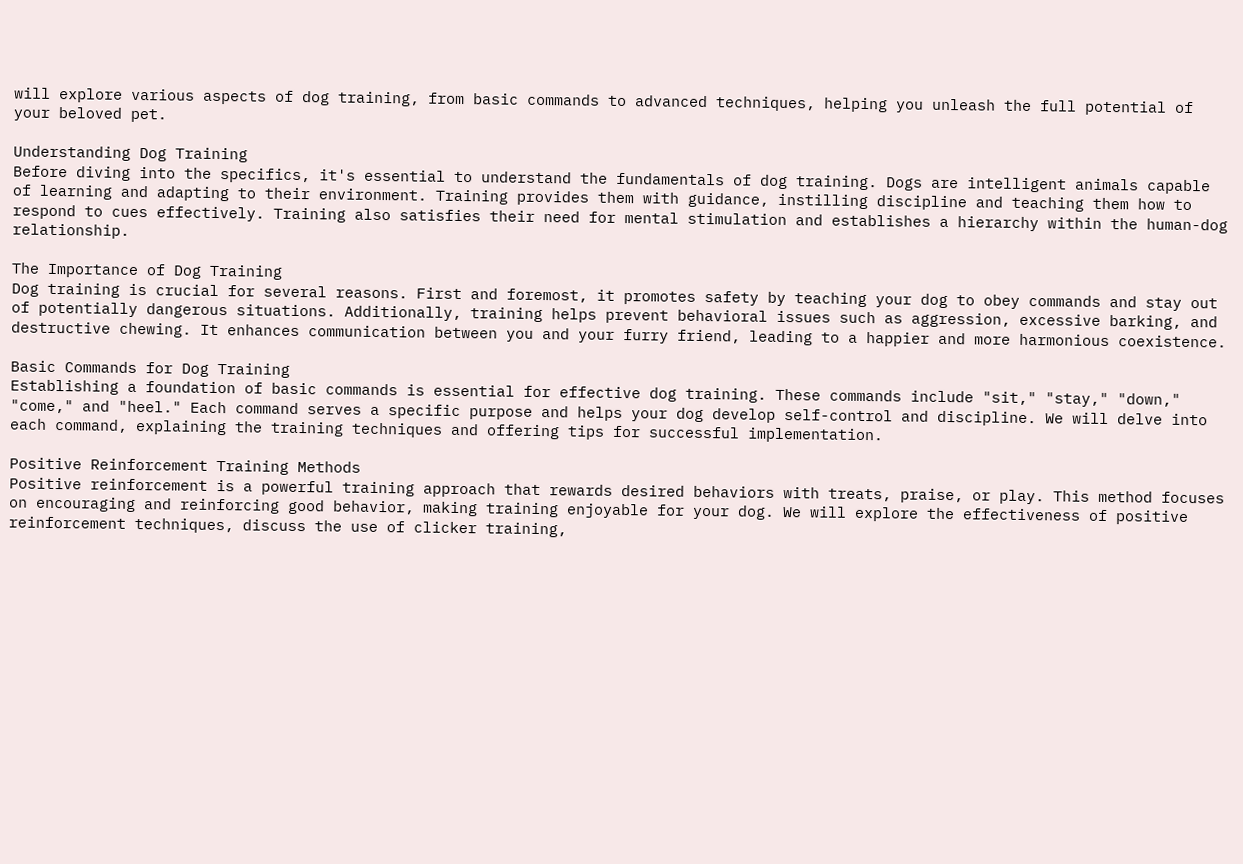will explore various aspects of dog training, from basic commands to advanced techniques, helping you unleash the full potential of your beloved pet.

Understanding Dog Training
Before diving into the specifics, it's essential to understand the fundamentals of dog training. Dogs are intelligent animals capable of learning and adapting to their environment. Training provides them with guidance, instilling discipline and teaching them how to respond to cues effectively. Training also satisfies their need for mental stimulation and establishes a hierarchy within the human-dog relationship.

The Importance of Dog Training
Dog training is crucial for several reasons. First and foremost, it promotes safety by teaching your dog to obey commands and stay out of potentially dangerous situations. Additionally, training helps prevent behavioral issues such as aggression, excessive barking, and destructive chewing. It enhances communication between you and your furry friend, leading to a happier and more harmonious coexistence.

Basic Commands for Dog Training
Establishing a foundation of basic commands is essential for effective dog training. These commands include "sit," "stay," "down," "come," and "heel." Each command serves a specific purpose and helps your dog develop self-control and discipline. We will delve into each command, explaining the training techniques and offering tips for successful implementation.

Positive Reinforcement Training Methods
Positive reinforcement is a powerful training approach that rewards desired behaviors with treats, praise, or play. This method focuses on encouraging and reinforcing good behavior, making training enjoyable for your dog. We will explore the effectiveness of positive reinforcement techniques, discuss the use of clicker training,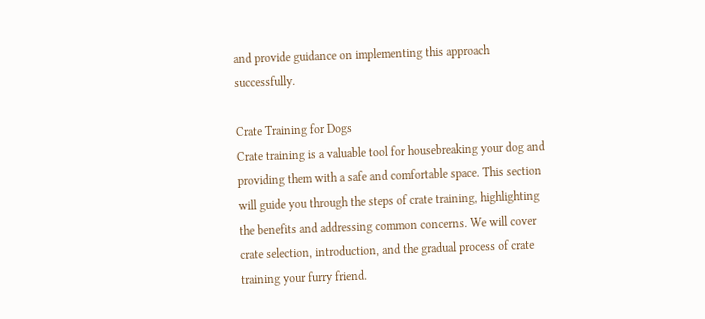and provide guidance on implementing this approach successfully.

Crate Training for Dogs
Crate training is a valuable tool for housebreaking your dog and providing them with a safe and comfortable space. This section will guide you through the steps of crate training, highlighting the benefits and addressing common concerns. We will cover crate selection, introduction, and the gradual process of crate training your furry friend.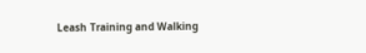Leash Training and Walking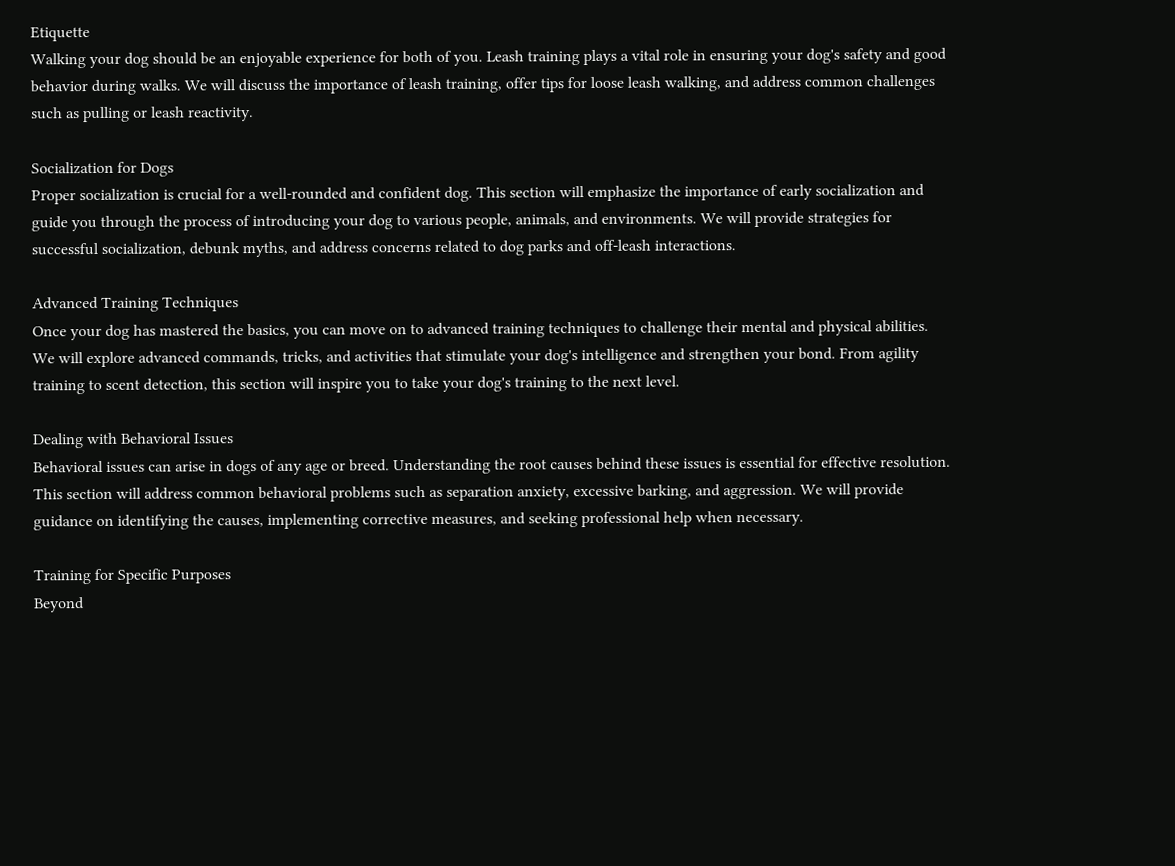Etiquette
Walking your dog should be an enjoyable experience for both of you. Leash training plays a vital role in ensuring your dog's safety and good behavior during walks. We will discuss the importance of leash training, offer tips for loose leash walking, and address common challenges such as pulling or leash reactivity.

Socialization for Dogs
Proper socialization is crucial for a well-rounded and confident dog. This section will emphasize the importance of early socialization and guide you through the process of introducing your dog to various people, animals, and environments. We will provide strategies for successful socialization, debunk myths, and address concerns related to dog parks and off-leash interactions.

Advanced Training Techniques
Once your dog has mastered the basics, you can move on to advanced training techniques to challenge their mental and physical abilities. We will explore advanced commands, tricks, and activities that stimulate your dog's intelligence and strengthen your bond. From agility training to scent detection, this section will inspire you to take your dog's training to the next level.

Dealing with Behavioral Issues
Behavioral issues can arise in dogs of any age or breed. Understanding the root causes behind these issues is essential for effective resolution. This section will address common behavioral problems such as separation anxiety, excessive barking, and aggression. We will provide guidance on identifying the causes, implementing corrective measures, and seeking professional help when necessary.

Training for Specific Purposes
Beyond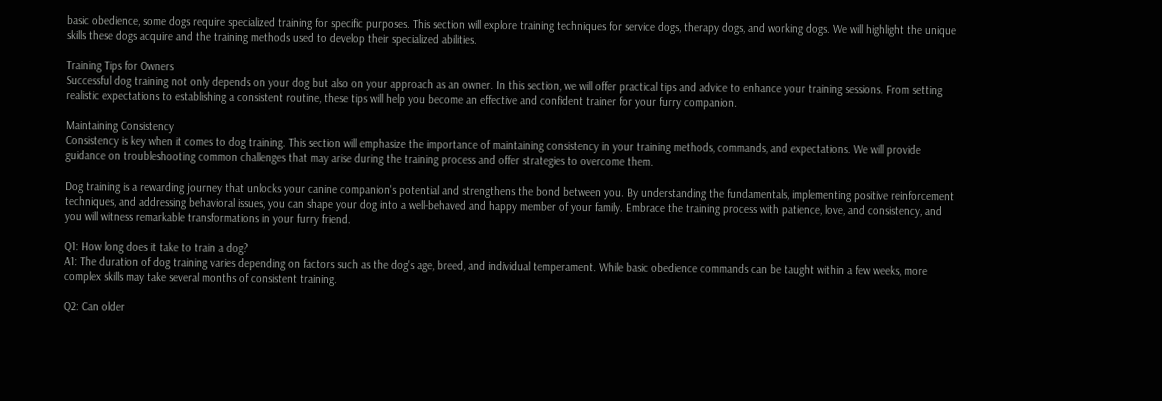basic obedience, some dogs require specialized training for specific purposes. This section will explore training techniques for service dogs, therapy dogs, and working dogs. We will highlight the unique skills these dogs acquire and the training methods used to develop their specialized abilities.

Training Tips for Owners
Successful dog training not only depends on your dog but also on your approach as an owner. In this section, we will offer practical tips and advice to enhance your training sessions. From setting realistic expectations to establishing a consistent routine, these tips will help you become an effective and confident trainer for your furry companion.

Maintaining Consistency
Consistency is key when it comes to dog training. This section will emphasize the importance of maintaining consistency in your training methods, commands, and expectations. We will provide guidance on troubleshooting common challenges that may arise during the training process and offer strategies to overcome them.

Dog training is a rewarding journey that unlocks your canine companion's potential and strengthens the bond between you. By understanding the fundamentals, implementing positive reinforcement techniques, and addressing behavioral issues, you can shape your dog into a well-behaved and happy member of your family. Embrace the training process with patience, love, and consistency, and you will witness remarkable transformations in your furry friend.

Q1: How long does it take to train a dog?
A1: The duration of dog training varies depending on factors such as the dog's age, breed, and individual temperament. While basic obedience commands can be taught within a few weeks, more complex skills may take several months of consistent training.

Q2: Can older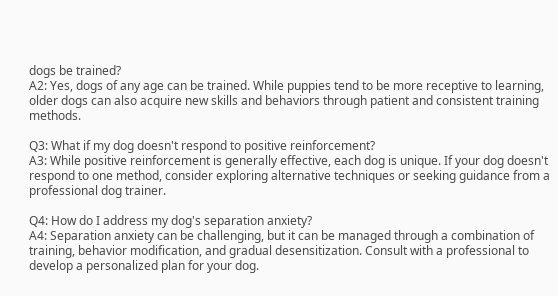dogs be trained?
A2: Yes, dogs of any age can be trained. While puppies tend to be more receptive to learning, older dogs can also acquire new skills and behaviors through patient and consistent training methods.

Q3: What if my dog doesn't respond to positive reinforcement?
A3: While positive reinforcement is generally effective, each dog is unique. If your dog doesn't respond to one method, consider exploring alternative techniques or seeking guidance from a professional dog trainer.

Q4: How do I address my dog's separation anxiety?
A4: Separation anxiety can be challenging, but it can be managed through a combination of training, behavior modification, and gradual desensitization. Consult with a professional to develop a personalized plan for your dog.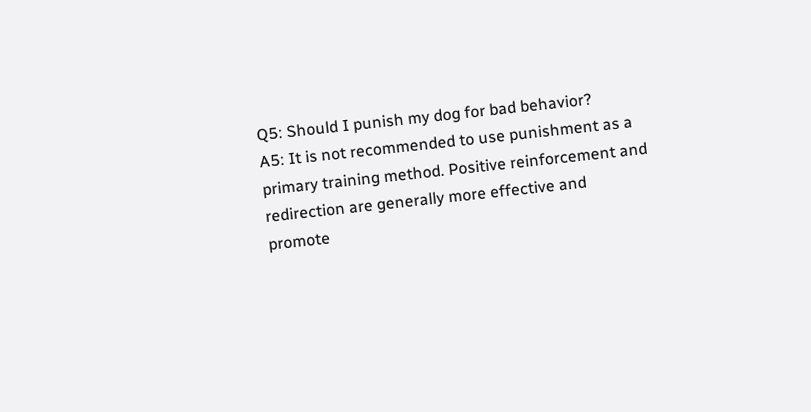Q5: Should I punish my dog for bad behavior?
A5: It is not recommended to use punishment as a primary training method. Positive reinforcement and redirection are generally more effective and promote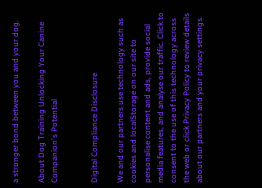a stronger bond between you and your dog.

About Dog Training Unlocking Your Canine Companion's Potential


Digital Compliance Disclosure

We and our partners use technology such as cookies and localStorage on our site to personalise content and ads, provide social media features, and analyse our traffic. Click to consent to the use of this technology across the web or click Privacy Policy to review details about our partners and your privacy settings.